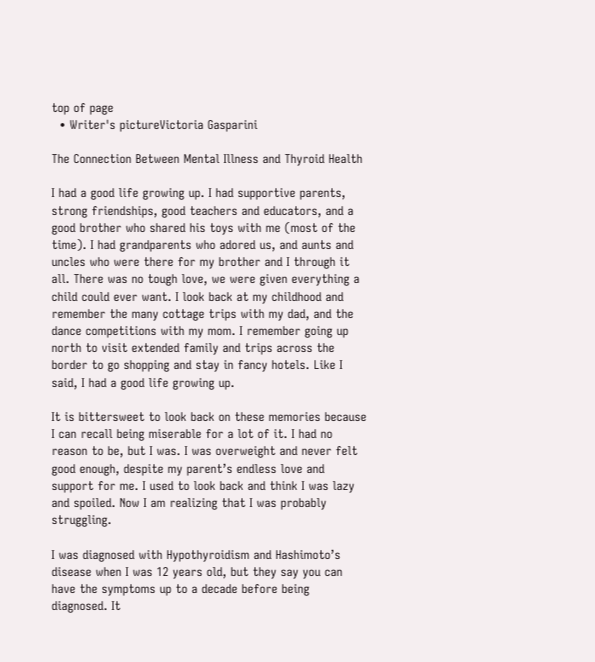top of page
  • Writer's pictureVictoria Gasparini

The Connection Between Mental Illness and Thyroid Health

I had a good life growing up. I had supportive parents, strong friendships, good teachers and educators, and a good brother who shared his toys with me (most of the time). I had grandparents who adored us, and aunts and uncles who were there for my brother and I through it all. There was no tough love, we were given everything a child could ever want. I look back at my childhood and remember the many cottage trips with my dad, and the dance competitions with my mom. I remember going up north to visit extended family and trips across the border to go shopping and stay in fancy hotels. Like I said, I had a good life growing up.

It is bittersweet to look back on these memories because I can recall being miserable for a lot of it. I had no reason to be, but I was. I was overweight and never felt good enough, despite my parent’s endless love and support for me. I used to look back and think I was lazy and spoiled. Now I am realizing that I was probably struggling.

I was diagnosed with Hypothyroidism and Hashimoto’s disease when I was 12 years old, but they say you can have the symptoms up to a decade before being diagnosed. It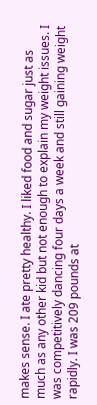makes sense. I ate pretty healthy. I liked food and sugar just as much as any other kid but not enough to explain my weight issues. I was competitively dancing four days a week and still gaining weight rapidly. I was 209 pounds at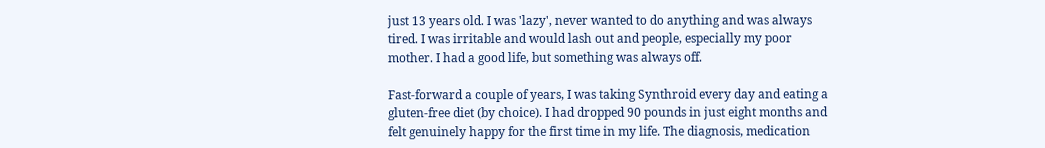just 13 years old. I was 'lazy', never wanted to do anything and was always tired. I was irritable and would lash out and people, especially my poor mother. I had a good life, but something was always off.

Fast-forward a couple of years, I was taking Synthroid every day and eating a gluten-free diet (by choice). I had dropped 90 pounds in just eight months and felt genuinely happy for the first time in my life. The diagnosis, medication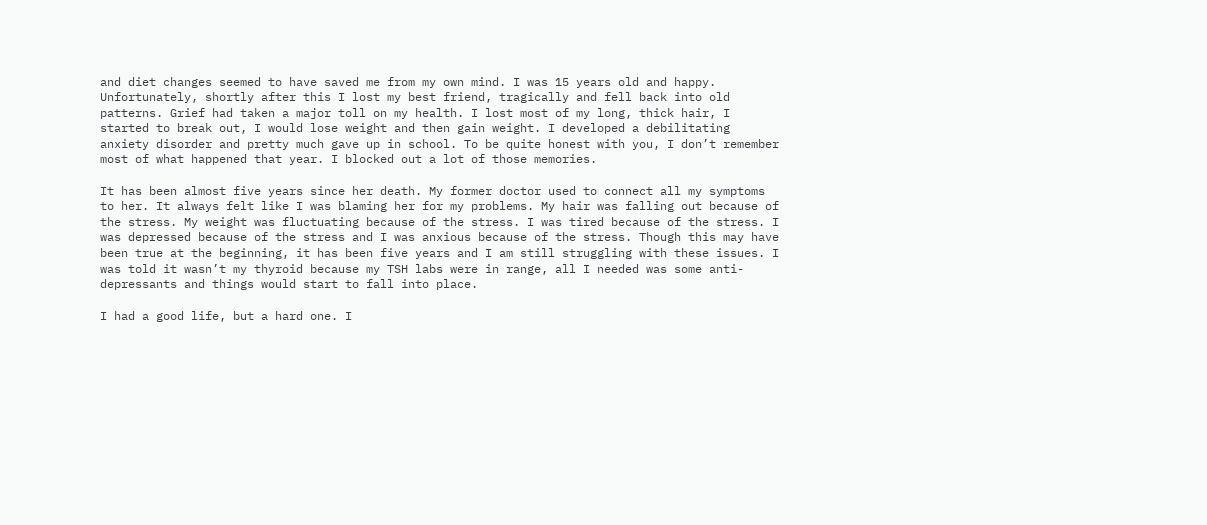and diet changes seemed to have saved me from my own mind. I was 15 years old and happy. Unfortunately, shortly after this I lost my best friend, tragically and fell back into old patterns. Grief had taken a major toll on my health. I lost most of my long, thick hair, I started to break out, I would lose weight and then gain weight. I developed a debilitating anxiety disorder and pretty much gave up in school. To be quite honest with you, I don’t remember most of what happened that year. I blocked out a lot of those memories.

It has been almost five years since her death. My former doctor used to connect all my symptoms to her. It always felt like I was blaming her for my problems. My hair was falling out because of the stress. My weight was fluctuating because of the stress. I was tired because of the stress. I was depressed because of the stress and I was anxious because of the stress. Though this may have been true at the beginning, it has been five years and I am still struggling with these issues. I was told it wasn’t my thyroid because my TSH labs were in range, all I needed was some anti-depressants and things would start to fall into place.

I had a good life, but a hard one. I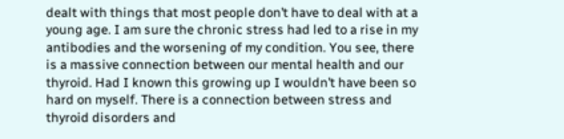dealt with things that most people don’t have to deal with at a young age. I am sure the chronic stress had led to a rise in my antibodies and the worsening of my condition. You see, there is a massive connection between our mental health and our thyroid. Had I known this growing up I wouldn’t have been so hard on myself. There is a connection between stress and thyroid disorders and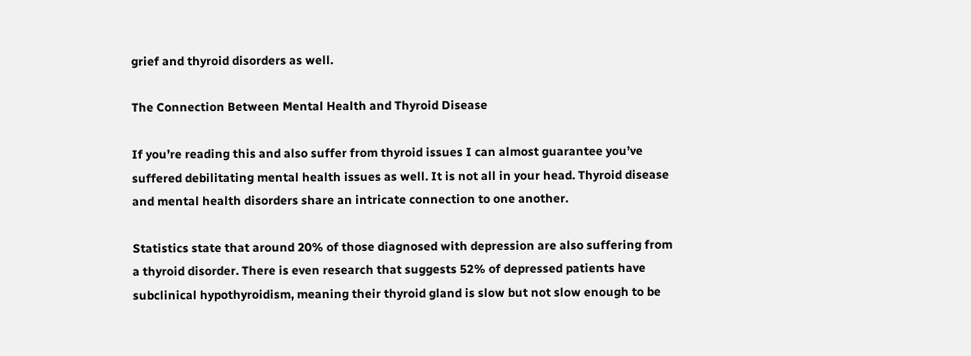grief and thyroid disorders as well.

The Connection Between Mental Health and Thyroid Disease

If you’re reading this and also suffer from thyroid issues I can almost guarantee you’ve suffered debilitating mental health issues as well. It is not all in your head. Thyroid disease and mental health disorders share an intricate connection to one another.

Statistics state that around 20% of those diagnosed with depression are also suffering from a thyroid disorder. There is even research that suggests 52% of depressed patients have subclinical hypothyroidism, meaning their thyroid gland is slow but not slow enough to be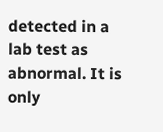detected in a lab test as abnormal. It is only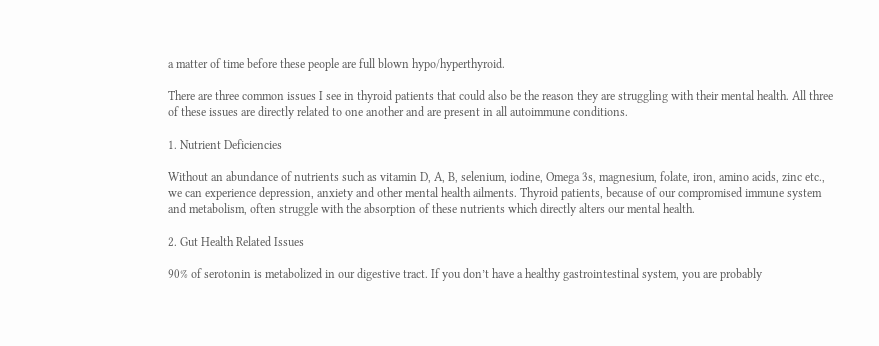a matter of time before these people are full blown hypo/hyperthyroid.

There are three common issues I see in thyroid patients that could also be the reason they are struggling with their mental health. All three of these issues are directly related to one another and are present in all autoimmune conditions.

1. Nutrient Deficiencies

Without an abundance of nutrients such as vitamin D, A, B, selenium, iodine, Omega 3s, magnesium, folate, iron, amino acids, zinc etc., we can experience depression, anxiety and other mental health ailments. Thyroid patients, because of our compromised immune system and metabolism, often struggle with the absorption of these nutrients which directly alters our mental health.

2. Gut Health Related Issues

90% of serotonin is metabolized in our digestive tract. If you don’t have a healthy gastrointestinal system, you are probably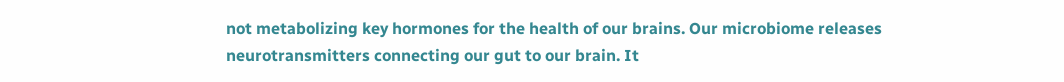not metabolizing key hormones for the health of our brains. Our microbiome releases neurotransmitters connecting our gut to our brain. It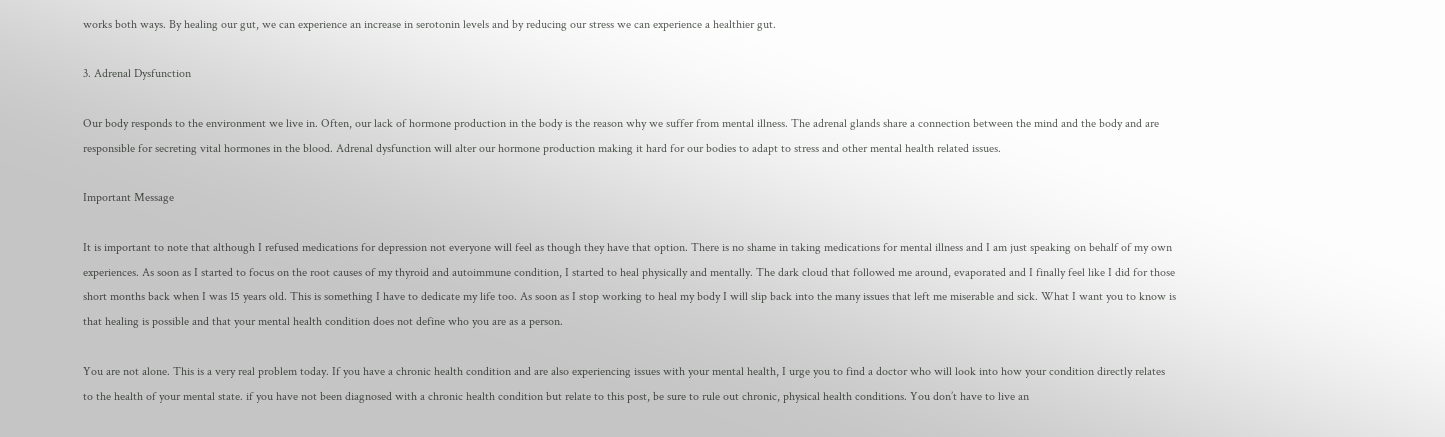works both ways. By healing our gut, we can experience an increase in serotonin levels and by reducing our stress we can experience a healthier gut.

3. Adrenal Dysfunction

Our body responds to the environment we live in. Often, our lack of hormone production in the body is the reason why we suffer from mental illness. The adrenal glands share a connection between the mind and the body and are responsible for secreting vital hormones in the blood. Adrenal dysfunction will alter our hormone production making it hard for our bodies to adapt to stress and other mental health related issues.

Important Message

It is important to note that although I refused medications for depression not everyone will feel as though they have that option. There is no shame in taking medications for mental illness and I am just speaking on behalf of my own experiences. As soon as I started to focus on the root causes of my thyroid and autoimmune condition, I started to heal physically and mentally. The dark cloud that followed me around, evaporated and I finally feel like I did for those short months back when I was 15 years old. This is something I have to dedicate my life too. As soon as I stop working to heal my body I will slip back into the many issues that left me miserable and sick. What I want you to know is that healing is possible and that your mental health condition does not define who you are as a person.

You are not alone. This is a very real problem today. If you have a chronic health condition and are also experiencing issues with your mental health, I urge you to find a doctor who will look into how your condition directly relates to the health of your mental state. if you have not been diagnosed with a chronic health condition but relate to this post, be sure to rule out chronic, physical health conditions. You don’t have to live an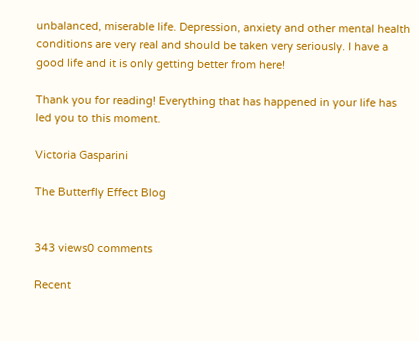unbalanced, miserable life. Depression, anxiety and other mental health conditions are very real and should be taken very seriously. I have a good life and it is only getting better from here!

Thank you for reading! Everything that has happened in your life has led you to this moment.

Victoria Gasparini

The Butterfly Effect Blog


343 views0 comments

Recent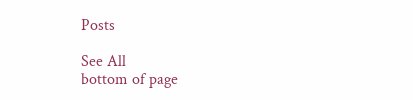Posts

See All
bottom of page